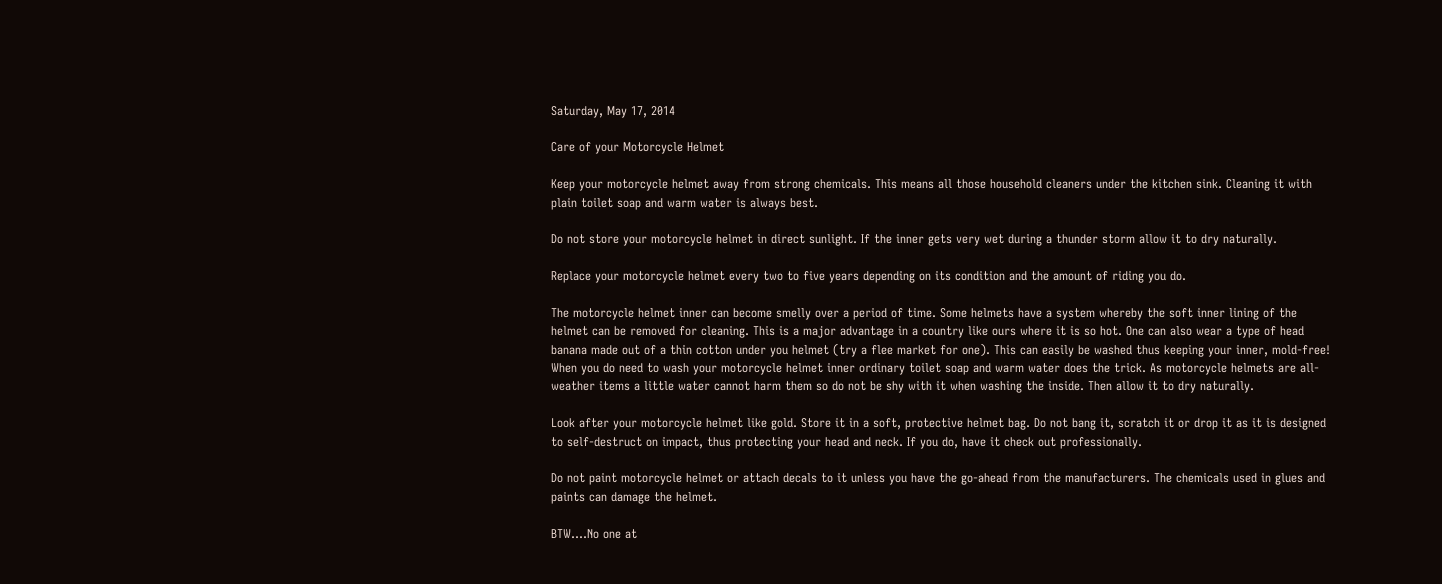Saturday, May 17, 2014

Care of your Motorcycle Helmet

Keep your motorcycle helmet away from strong chemicals. This means all those household cleaners under the kitchen sink. Cleaning it with plain toilet soap and warm water is always best.

Do not store your motorcycle helmet in direct sunlight. If the inner gets very wet during a thunder storm allow it to dry naturally.

Replace your motorcycle helmet every two to five years depending on its condition and the amount of riding you do.

The motorcycle helmet inner can become smelly over a period of time. Some helmets have a system whereby the soft inner lining of the helmet can be removed for cleaning. This is a major advantage in a country like ours where it is so hot. One can also wear a type of head banana made out of a thin cotton under you helmet (try a flee market for one). This can easily be washed thus keeping your inner, mold-free! When you do need to wash your motorcycle helmet inner ordinary toilet soap and warm water does the trick. As motorcycle helmets are all-weather items a little water cannot harm them so do not be shy with it when washing the inside. Then allow it to dry naturally.

Look after your motorcycle helmet like gold. Store it in a soft, protective helmet bag. Do not bang it, scratch it or drop it as it is designed to self-destruct on impact, thus protecting your head and neck. If you do, have it check out professionally.

Do not paint motorcycle helmet or attach decals to it unless you have the go-ahead from the manufacturers. The chemicals used in glues and paints can damage the helmet.

BTW....No one at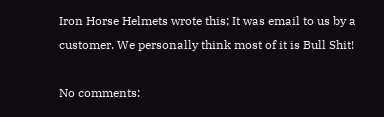Iron Horse Helmets wrote this; It was email to us by a customer. We personally think most of it is Bull Shit!

No comments: